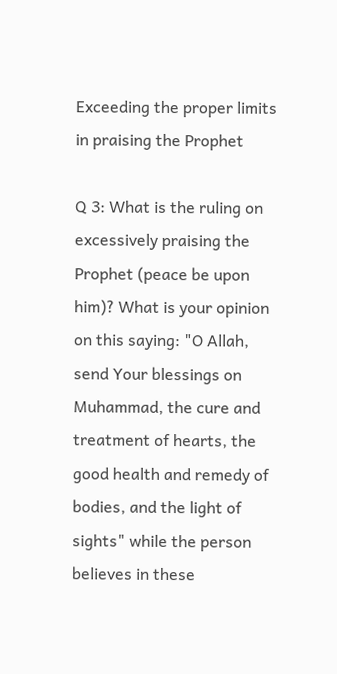Exceeding the proper limits in praising the Prophet

Q 3: What is the ruling on excessively praising the Prophet (peace be upon him)? What is your opinion on this saying: "O Allah, send Your blessings on Muhammad, the cure and treatment of hearts, the good health and remedy of bodies, and the light of sights" while the person believes in these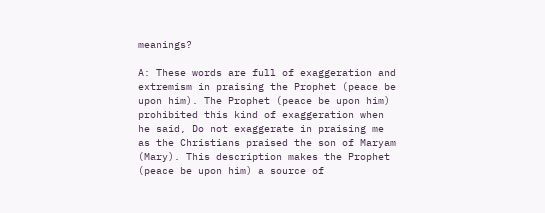meanings?

A: These words are full of exaggeration and extremism in praising the Prophet (peace be upon him). The Prophet (peace be upon him) prohibited this kind of exaggeration when he said, Do not exaggerate in praising me as the Christians praised the son of Maryam (Mary). This description makes the Prophet (peace be upon him) a source of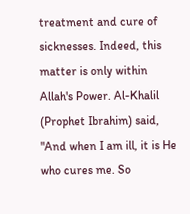treatment and cure of sicknesses. Indeed, this matter is only within Allah's Power. Al-Khalil (Prophet Ibrahim) said, "And when I am ill, it is He who cures me. So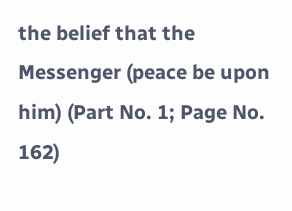the belief that the Messenger (peace be upon him) (Part No. 1; Page No. 162)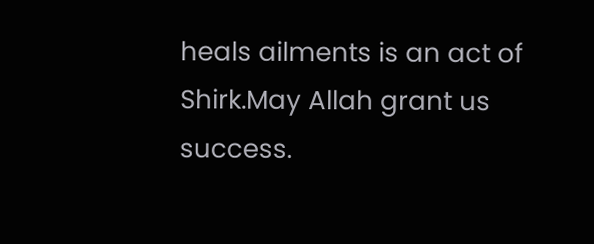heals ailments is an act of Shirk.May Allah grant us success.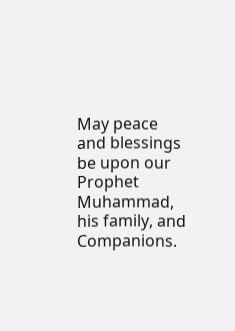May peace and blessings be upon our Prophet Muhammad, his family, and Companions.